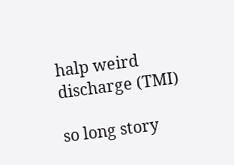halp weird discharge (TMI)

so long story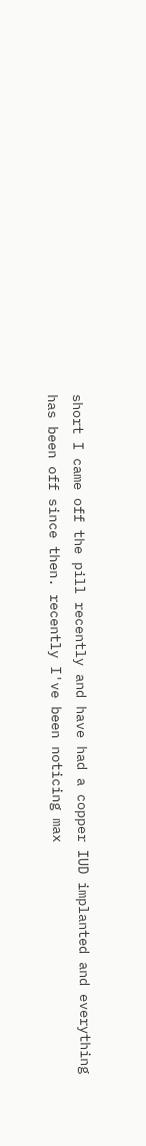short I came off the pill recently and have had a copper IUD implanted and everything has been off since then. recently I've been noticing max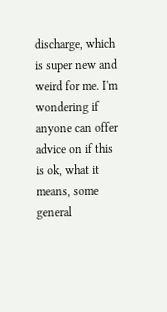discharge, which is super new and weird for me. I'm wondering if anyone can offer advice on if this is ok, what it means, some general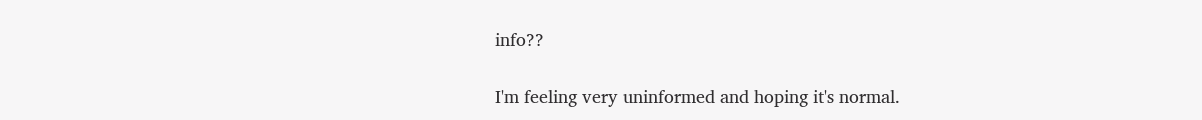info??

I'm feeling very uninformed and hoping it's normal.